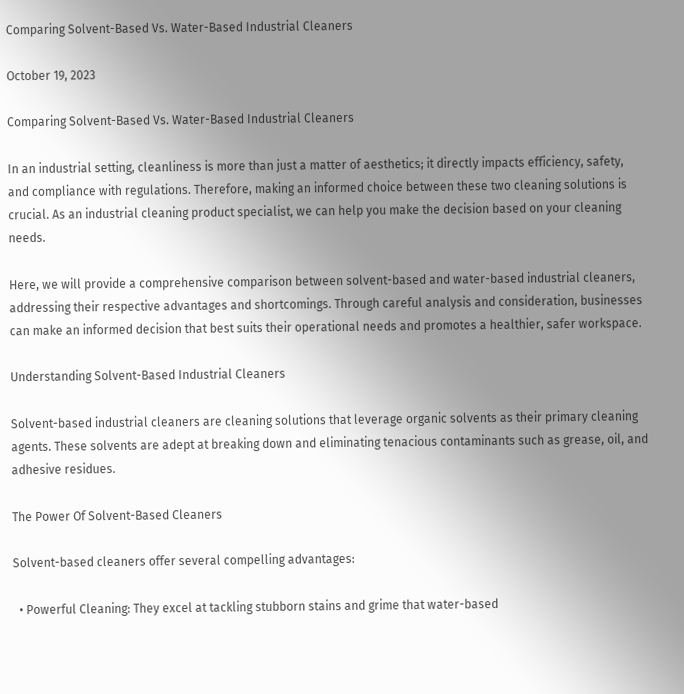Comparing Solvent-Based Vs. Water-Based Industrial Cleaners

October 19, 2023

Comparing Solvent-Based Vs. Water-Based Industrial Cleaners

In an industrial setting, cleanliness is more than just a matter of aesthetics; it directly impacts efficiency, safety, and compliance with regulations. Therefore, making an informed choice between these two cleaning solutions is crucial. As an industrial cleaning product specialist, we can help you make the decision based on your cleaning needs.

Here, we will provide a comprehensive comparison between solvent-based and water-based industrial cleaners, addressing their respective advantages and shortcomings. Through careful analysis and consideration, businesses can make an informed decision that best suits their operational needs and promotes a healthier, safer workspace.

Understanding Solvent-Based Industrial Cleaners

Solvent-based industrial cleaners are cleaning solutions that leverage organic solvents as their primary cleaning agents. These solvents are adept at breaking down and eliminating tenacious contaminants such as grease, oil, and adhesive residues.

The Power Of Solvent-Based Cleaners

Solvent-based cleaners offer several compelling advantages:

  • Powerful Cleaning: They excel at tackling stubborn stains and grime that water-based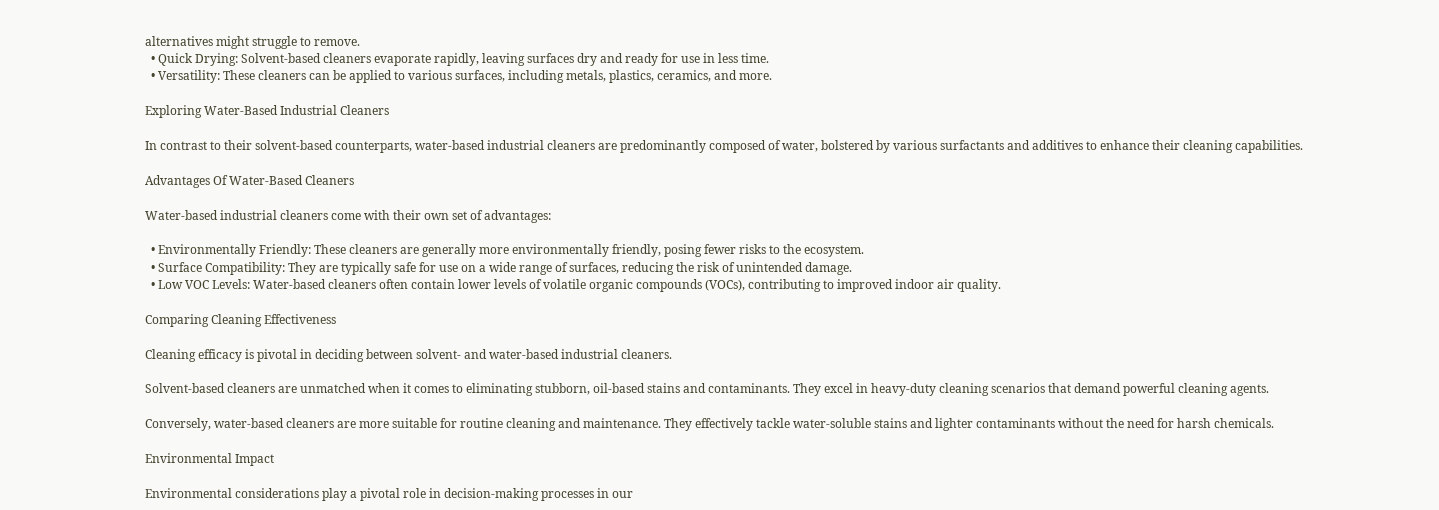alternatives might struggle to remove.
  • Quick Drying: Solvent-based cleaners evaporate rapidly, leaving surfaces dry and ready for use in less time.
  • Versatility: These cleaners can be applied to various surfaces, including metals, plastics, ceramics, and more.

Exploring Water-Based Industrial Cleaners

In contrast to their solvent-based counterparts, water-based industrial cleaners are predominantly composed of water, bolstered by various surfactants and additives to enhance their cleaning capabilities.

Advantages Of Water-Based Cleaners

Water-based industrial cleaners come with their own set of advantages:

  • Environmentally Friendly: These cleaners are generally more environmentally friendly, posing fewer risks to the ecosystem.
  • Surface Compatibility: They are typically safe for use on a wide range of surfaces, reducing the risk of unintended damage.
  • Low VOC Levels: Water-based cleaners often contain lower levels of volatile organic compounds (VOCs), contributing to improved indoor air quality.

Comparing Cleaning Effectiveness

Cleaning efficacy is pivotal in deciding between solvent- and water-based industrial cleaners.

Solvent-based cleaners are unmatched when it comes to eliminating stubborn, oil-based stains and contaminants. They excel in heavy-duty cleaning scenarios that demand powerful cleaning agents.

Conversely, water-based cleaners are more suitable for routine cleaning and maintenance. They effectively tackle water-soluble stains and lighter contaminants without the need for harsh chemicals.

Environmental Impact

Environmental considerations play a pivotal role in decision-making processes in our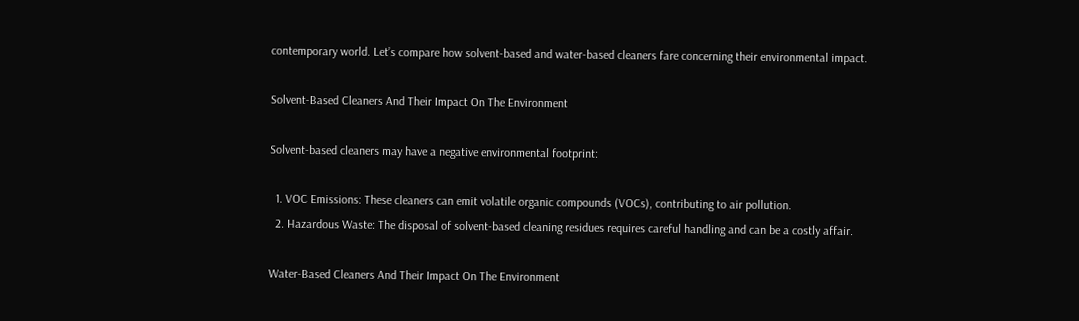contemporary world. Let’s compare how solvent-based and water-based cleaners fare concerning their environmental impact.

Solvent-Based Cleaners And Their Impact On The Environment

Solvent-based cleaners may have a negative environmental footprint:

  1. VOC Emissions: These cleaners can emit volatile organic compounds (VOCs), contributing to air pollution.
  2. Hazardous Waste: The disposal of solvent-based cleaning residues requires careful handling and can be a costly affair.

Water-Based Cleaners And Their Impact On The Environment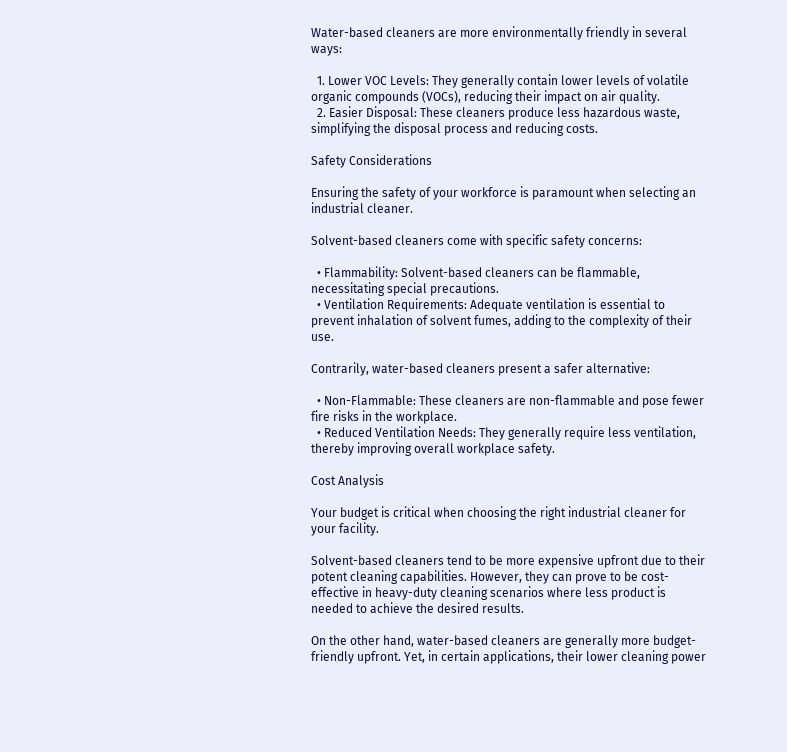Water-based cleaners are more environmentally friendly in several ways:

  1. Lower VOC Levels: They generally contain lower levels of volatile organic compounds (VOCs), reducing their impact on air quality.
  2. Easier Disposal: These cleaners produce less hazardous waste, simplifying the disposal process and reducing costs.

Safety Considerations

Ensuring the safety of your workforce is paramount when selecting an industrial cleaner.

Solvent-based cleaners come with specific safety concerns:

  • Flammability: Solvent-based cleaners can be flammable, necessitating special precautions.
  • Ventilation Requirements: Adequate ventilation is essential to prevent inhalation of solvent fumes, adding to the complexity of their use.

Contrarily, water-based cleaners present a safer alternative:

  • Non-Flammable: These cleaners are non-flammable and pose fewer fire risks in the workplace.
  • Reduced Ventilation Needs: They generally require less ventilation, thereby improving overall workplace safety.

Cost Analysis

Your budget is critical when choosing the right industrial cleaner for your facility.

Solvent-based cleaners tend to be more expensive upfront due to their potent cleaning capabilities. However, they can prove to be cost-effective in heavy-duty cleaning scenarios where less product is needed to achieve the desired results.

On the other hand, water-based cleaners are generally more budget-friendly upfront. Yet, in certain applications, their lower cleaning power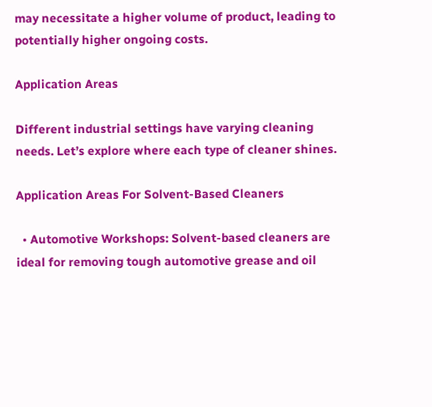may necessitate a higher volume of product, leading to potentially higher ongoing costs.

Application Areas

Different industrial settings have varying cleaning needs. Let’s explore where each type of cleaner shines.

Application Areas For Solvent-Based Cleaners

  • Automotive Workshops: Solvent-based cleaners are ideal for removing tough automotive grease and oil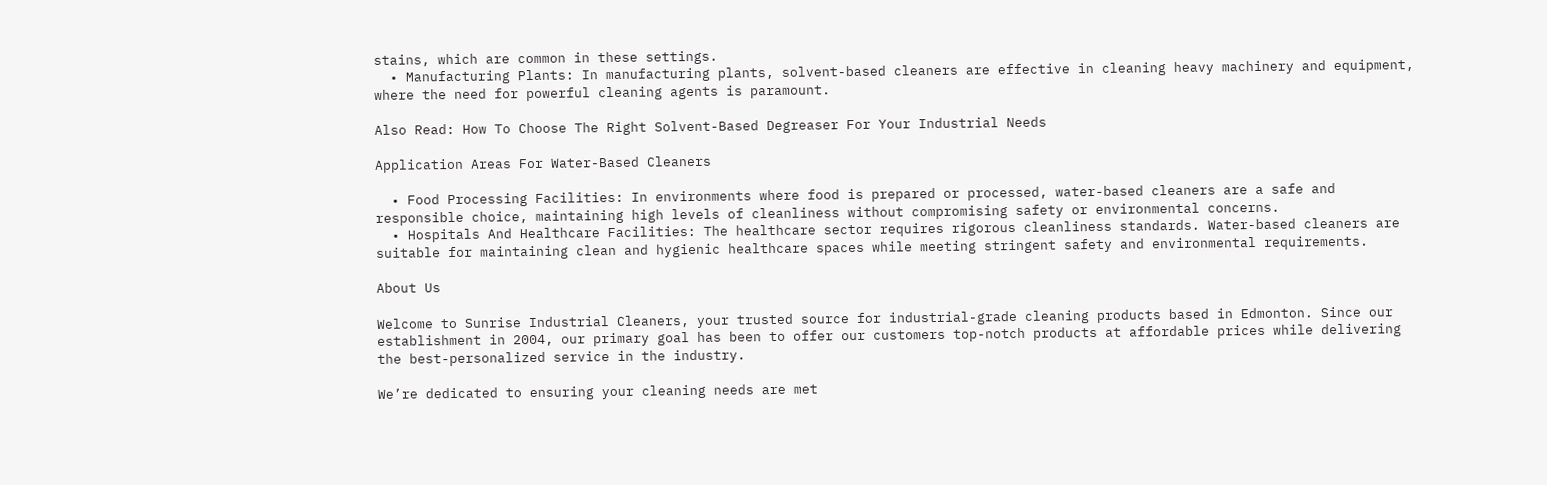stains, which are common in these settings.
  • Manufacturing Plants: In manufacturing plants, solvent-based cleaners are effective in cleaning heavy machinery and equipment, where the need for powerful cleaning agents is paramount.

Also Read: How To Choose The Right Solvent-Based Degreaser For Your Industrial Needs

Application Areas For Water-Based Cleaners

  • Food Processing Facilities: In environments where food is prepared or processed, water-based cleaners are a safe and responsible choice, maintaining high levels of cleanliness without compromising safety or environmental concerns.
  • Hospitals And Healthcare Facilities: The healthcare sector requires rigorous cleanliness standards. Water-based cleaners are suitable for maintaining clean and hygienic healthcare spaces while meeting stringent safety and environmental requirements.

About Us

Welcome to Sunrise Industrial Cleaners, your trusted source for industrial-grade cleaning products based in Edmonton. Since our establishment in 2004, our primary goal has been to offer our customers top-notch products at affordable prices while delivering the best-personalized service in the industry.

We’re dedicated to ensuring your cleaning needs are met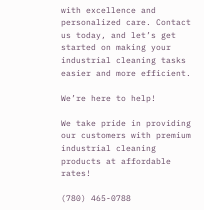with excellence and personalized care. Contact us today, and let’s get started on making your industrial cleaning tasks easier and more efficient.

We’re here to help!

We take pride in providing our customers with premium industrial cleaning products at affordable rates!

(780) 465-0788